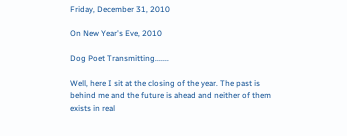Friday, December 31, 2010

On New Year's Eve, 2010

Dog Poet Transmitting.......

Well, here I sit at the closing of the year. The past is behind me and the future is ahead and neither of them exists in real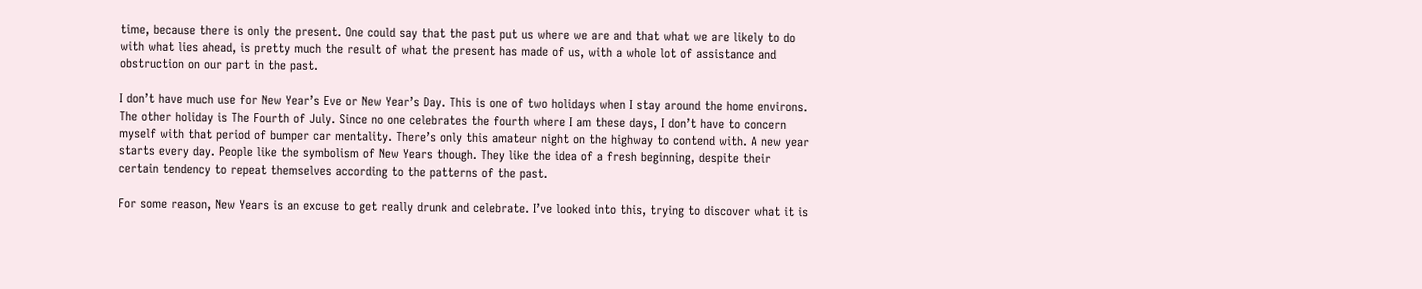time, because there is only the present. One could say that the past put us where we are and that what we are likely to do with what lies ahead, is pretty much the result of what the present has made of us, with a whole lot of assistance and obstruction on our part in the past.

I don’t have much use for New Year’s Eve or New Year’s Day. This is one of two holidays when I stay around the home environs. The other holiday is The Fourth of July. Since no one celebrates the fourth where I am these days, I don’t have to concern myself with that period of bumper car mentality. There’s only this amateur night on the highway to contend with. A new year starts every day. People like the symbolism of New Years though. They like the idea of a fresh beginning, despite their certain tendency to repeat themselves according to the patterns of the past.

For some reason, New Years is an excuse to get really drunk and celebrate. I’ve looked into this, trying to discover what it is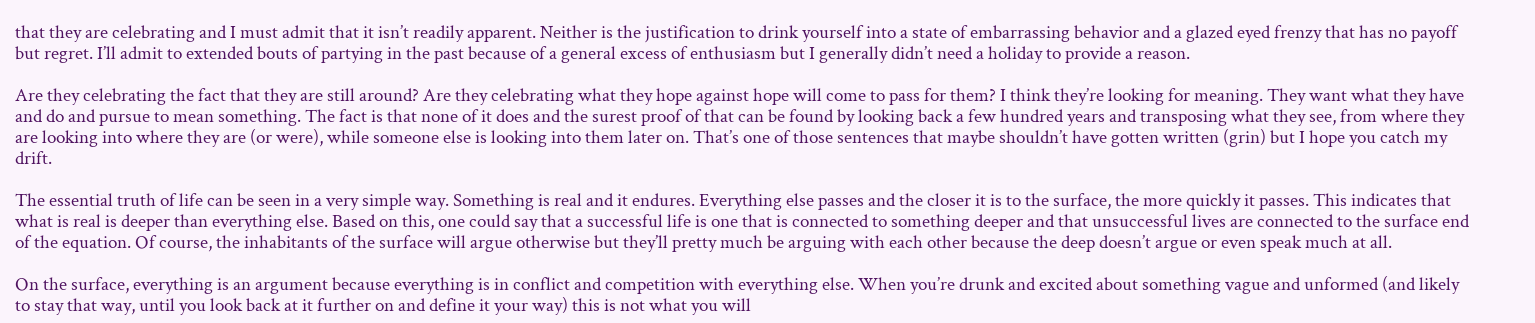that they are celebrating and I must admit that it isn’t readily apparent. Neither is the justification to drink yourself into a state of embarrassing behavior and a glazed eyed frenzy that has no payoff but regret. I’ll admit to extended bouts of partying in the past because of a general excess of enthusiasm but I generally didn’t need a holiday to provide a reason.

Are they celebrating the fact that they are still around? Are they celebrating what they hope against hope will come to pass for them? I think they’re looking for meaning. They want what they have and do and pursue to mean something. The fact is that none of it does and the surest proof of that can be found by looking back a few hundred years and transposing what they see, from where they are looking into where they are (or were), while someone else is looking into them later on. That’s one of those sentences that maybe shouldn’t have gotten written (grin) but I hope you catch my drift.

The essential truth of life can be seen in a very simple way. Something is real and it endures. Everything else passes and the closer it is to the surface, the more quickly it passes. This indicates that what is real is deeper than everything else. Based on this, one could say that a successful life is one that is connected to something deeper and that unsuccessful lives are connected to the surface end of the equation. Of course, the inhabitants of the surface will argue otherwise but they’ll pretty much be arguing with each other because the deep doesn’t argue or even speak much at all.

On the surface, everything is an argument because everything is in conflict and competition with everything else. When you’re drunk and excited about something vague and unformed (and likely to stay that way, until you look back at it further on and define it your way) this is not what you will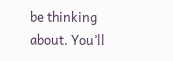be thinking about. You’ll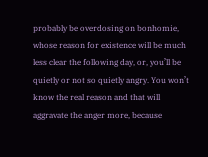probably be overdosing on bonhomie, whose reason for existence will be much less clear the following day, or, you’ll be quietly or not so quietly angry. You won’t know the real reason and that will aggravate the anger more, because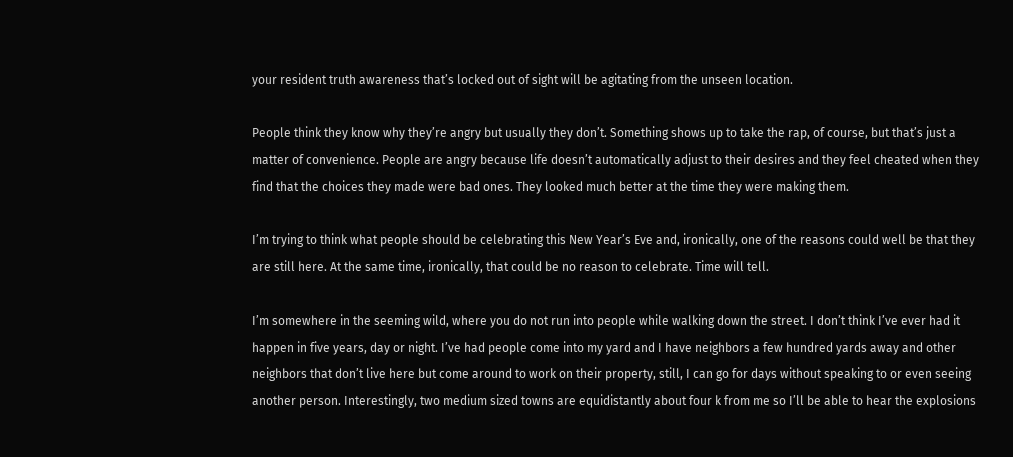your resident truth awareness that’s locked out of sight will be agitating from the unseen location.

People think they know why they’re angry but usually they don’t. Something shows up to take the rap, of course, but that’s just a matter of convenience. People are angry because life doesn’t automatically adjust to their desires and they feel cheated when they find that the choices they made were bad ones. They looked much better at the time they were making them.

I’m trying to think what people should be celebrating this New Year’s Eve and, ironically, one of the reasons could well be that they are still here. At the same time, ironically, that could be no reason to celebrate. Time will tell.

I’m somewhere in the seeming wild, where you do not run into people while walking down the street. I don’t think I’ve ever had it happen in five years, day or night. I’ve had people come into my yard and I have neighbors a few hundred yards away and other neighbors that don’t live here but come around to work on their property, still, I can go for days without speaking to or even seeing another person. Interestingly, two medium sized towns are equidistantly about four k from me so I’ll be able to hear the explosions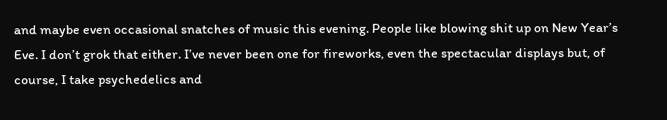and maybe even occasional snatches of music this evening. People like blowing shit up on New Year’s Eve. I don’t grok that either. I’ve never been one for fireworks, even the spectacular displays but, of course, I take psychedelics and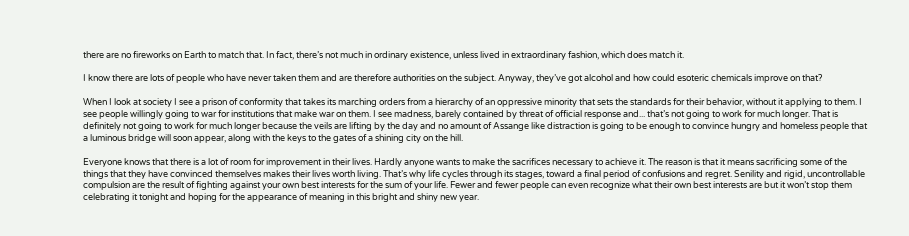there are no fireworks on Earth to match that. In fact, there’s not much in ordinary existence, unless lived in extraordinary fashion, which does match it.

I know there are lots of people who have never taken them and are therefore authorities on the subject. Anyway, they’ve got alcohol and how could esoteric chemicals improve on that?

When I look at society I see a prison of conformity that takes its marching orders from a hierarchy of an oppressive minority that sets the standards for their behavior, without it applying to them. I see people willingly going to war for institutions that make war on them. I see madness, barely contained by threat of official response and... that’s not going to work for much longer. That is definitely not going to work for much longer because the veils are lifting by the day and no amount of Assange like distraction is going to be enough to convince hungry and homeless people that a luminous bridge will soon appear, along with the keys to the gates of a shining city on the hill.

Everyone knows that there is a lot of room for improvement in their lives. Hardly anyone wants to make the sacrifices necessary to achieve it. The reason is that it means sacrificing some of the things that they have convinced themselves makes their lives worth living. That’s why life cycles through its stages, toward a final period of confusions and regret. Senility and rigid, uncontrollable compulsion are the result of fighting against your own best interests for the sum of your life. Fewer and fewer people can even recognize what their own best interests are but it won’t stop them celebrating it tonight and hoping for the appearance of meaning in this bright and shiny new year.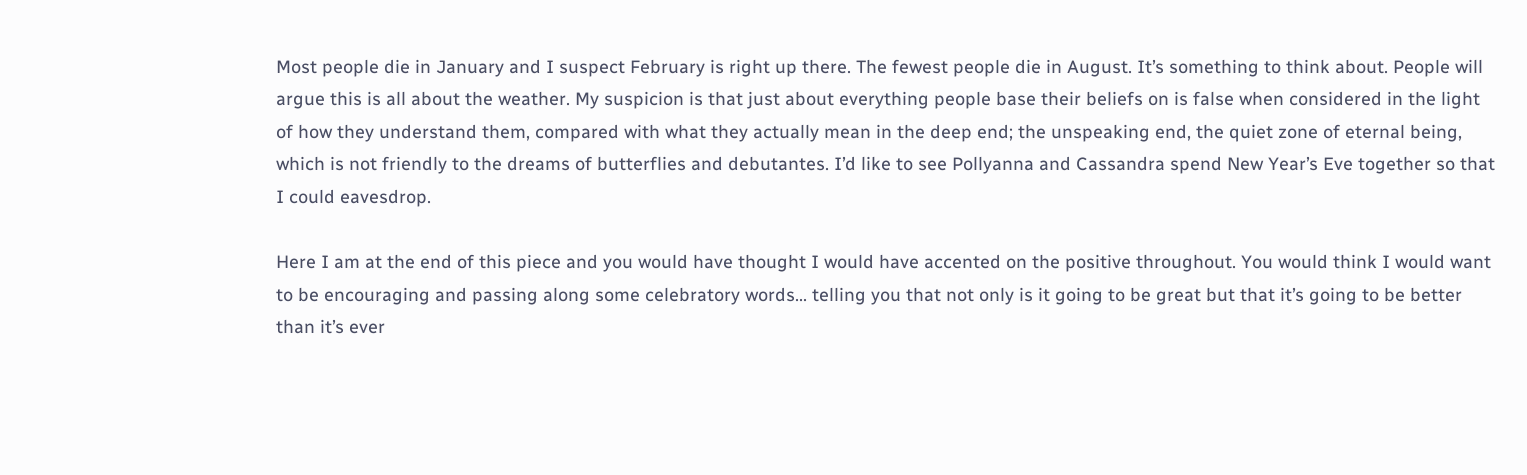Most people die in January and I suspect February is right up there. The fewest people die in August. It’s something to think about. People will argue this is all about the weather. My suspicion is that just about everything people base their beliefs on is false when considered in the light of how they understand them, compared with what they actually mean in the deep end; the unspeaking end, the quiet zone of eternal being, which is not friendly to the dreams of butterflies and debutantes. I’d like to see Pollyanna and Cassandra spend New Year’s Eve together so that I could eavesdrop.

Here I am at the end of this piece and you would have thought I would have accented on the positive throughout. You would think I would want to be encouraging and passing along some celebratory words... telling you that not only is it going to be great but that it’s going to be better than it’s ever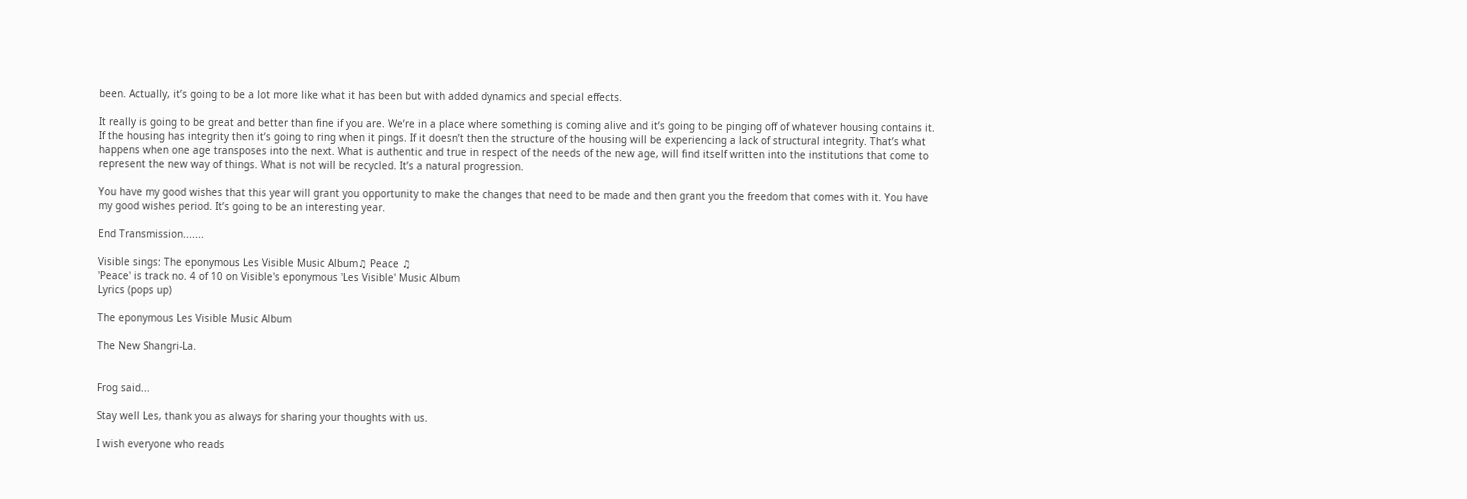been. Actually, it’s going to be a lot more like what it has been but with added dynamics and special effects.

It really is going to be great and better than fine if you are. We’re in a place where something is coming alive and it’s going to be pinging off of whatever housing contains it. If the housing has integrity then it’s going to ring when it pings. If it doesn’t then the structure of the housing will be experiencing a lack of structural integrity. That’s what happens when one age transposes into the next. What is authentic and true in respect of the needs of the new age, will find itself written into the institutions that come to represent the new way of things. What is not will be recycled. It’s a natural progression.

You have my good wishes that this year will grant you opportunity to make the changes that need to be made and then grant you the freedom that comes with it. You have my good wishes period. It’s going to be an interesting year.

End Transmission.......

Visible sings: The eponymous Les Visible Music Album♫ Peace ♫
'Peace' is track no. 4 of 10 on Visible's eponymous 'Les Visible' Music Album
Lyrics (pops up)

The eponymous Les Visible Music Album

The New Shangri-La.


Frog said...

Stay well Les, thank you as always for sharing your thoughts with us.

I wish everyone who reads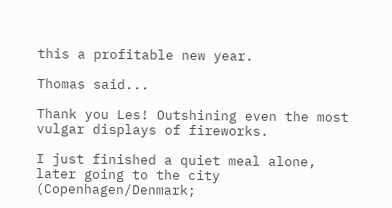this a profitable new year.

Thomas said...

Thank you Les! Outshining even the most vulgar displays of fireworks.

I just finished a quiet meal alone, later going to the city (Copenhagen/Denmark;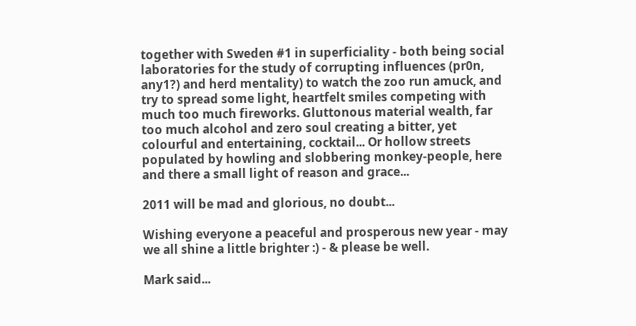together with Sweden #1 in superficiality - both being social laboratories for the study of corrupting influences (pr0n, any1?) and herd mentality) to watch the zoo run amuck, and try to spread some light, heartfelt smiles competing with much too much fireworks. Gluttonous material wealth, far too much alcohol and zero soul creating a bitter, yet colourful and entertaining, cocktail... Or hollow streets populated by howling and slobbering monkey-people, here and there a small light of reason and grace...

2011 will be mad and glorious, no doubt...

Wishing everyone a peaceful and prosperous new year - may we all shine a little brighter :) - & please be well.

Mark said...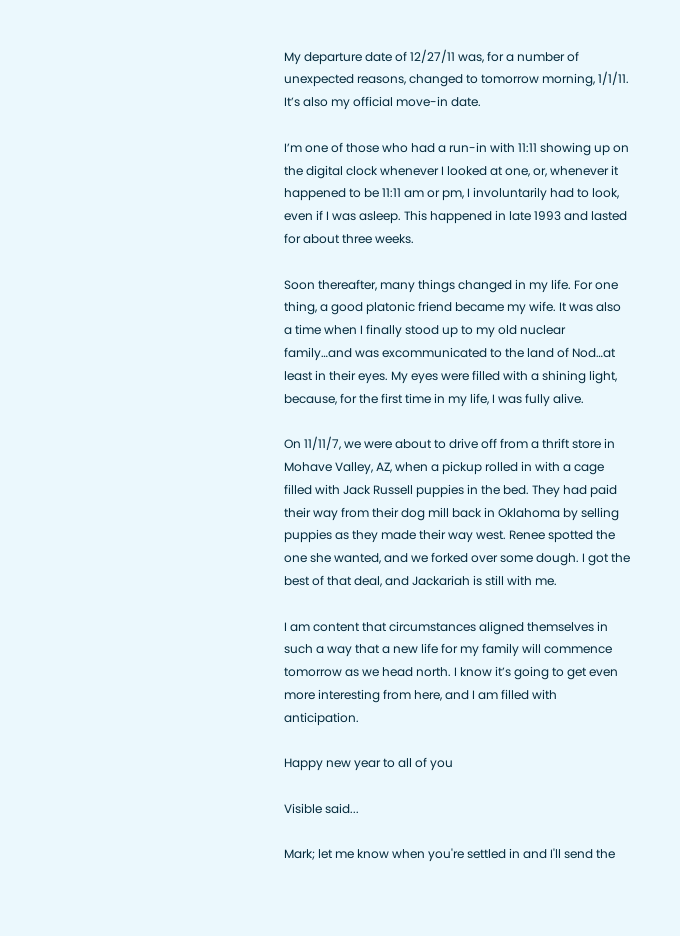My departure date of 12/27/11 was, for a number of unexpected reasons, changed to tomorrow morning, 1/1/11. It’s also my official move-in date.

I’m one of those who had a run-in with 11:11 showing up on the digital clock whenever I looked at one, or, whenever it happened to be 11:11 am or pm, I involuntarily had to look, even if I was asleep. This happened in late 1993 and lasted for about three weeks.

Soon thereafter, many things changed in my life. For one thing, a good platonic friend became my wife. It was also a time when I finally stood up to my old nuclear family…and was excommunicated to the land of Nod…at least in their eyes. My eyes were filled with a shining light, because, for the first time in my life, I was fully alive.

On 11/11/7, we were about to drive off from a thrift store in Mohave Valley, AZ, when a pickup rolled in with a cage filled with Jack Russell puppies in the bed. They had paid their way from their dog mill back in Oklahoma by selling puppies as they made their way west. Renee spotted the one she wanted, and we forked over some dough. I got the best of that deal, and Jackariah is still with me.

I am content that circumstances aligned themselves in such a way that a new life for my family will commence tomorrow as we head north. I know it’s going to get even more interesting from here, and I am filled with anticipation.

Happy new year to all of you

Visible said...

Mark; let me know when you're settled in and I'll send the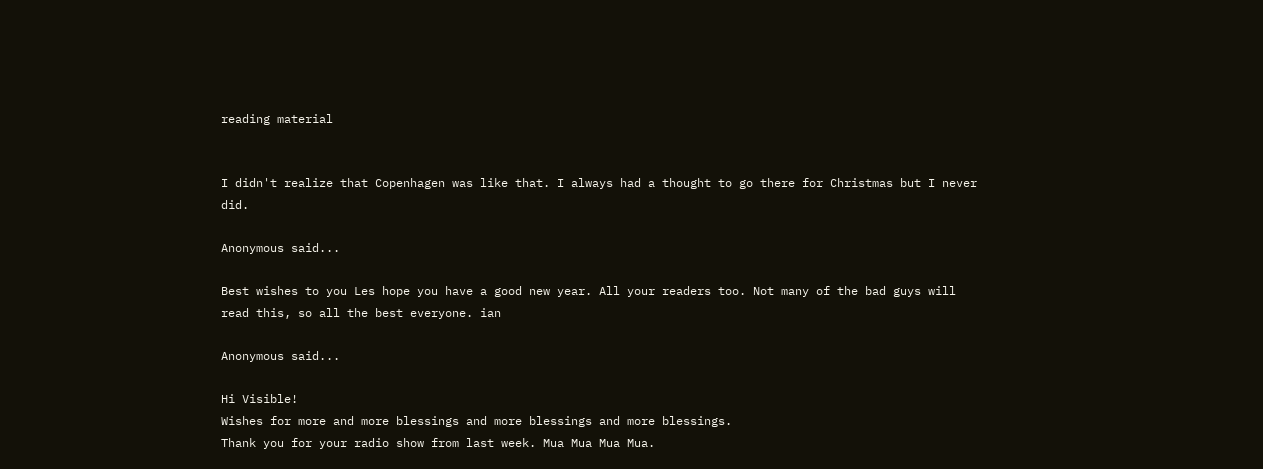reading material


I didn't realize that Copenhagen was like that. I always had a thought to go there for Christmas but I never did.

Anonymous said...

Best wishes to you Les hope you have a good new year. All your readers too. Not many of the bad guys will read this, so all the best everyone. ian

Anonymous said...

Hi Visible!
Wishes for more and more blessings and more blessings and more blessings.
Thank you for your radio show from last week. Mua Mua Mua Mua.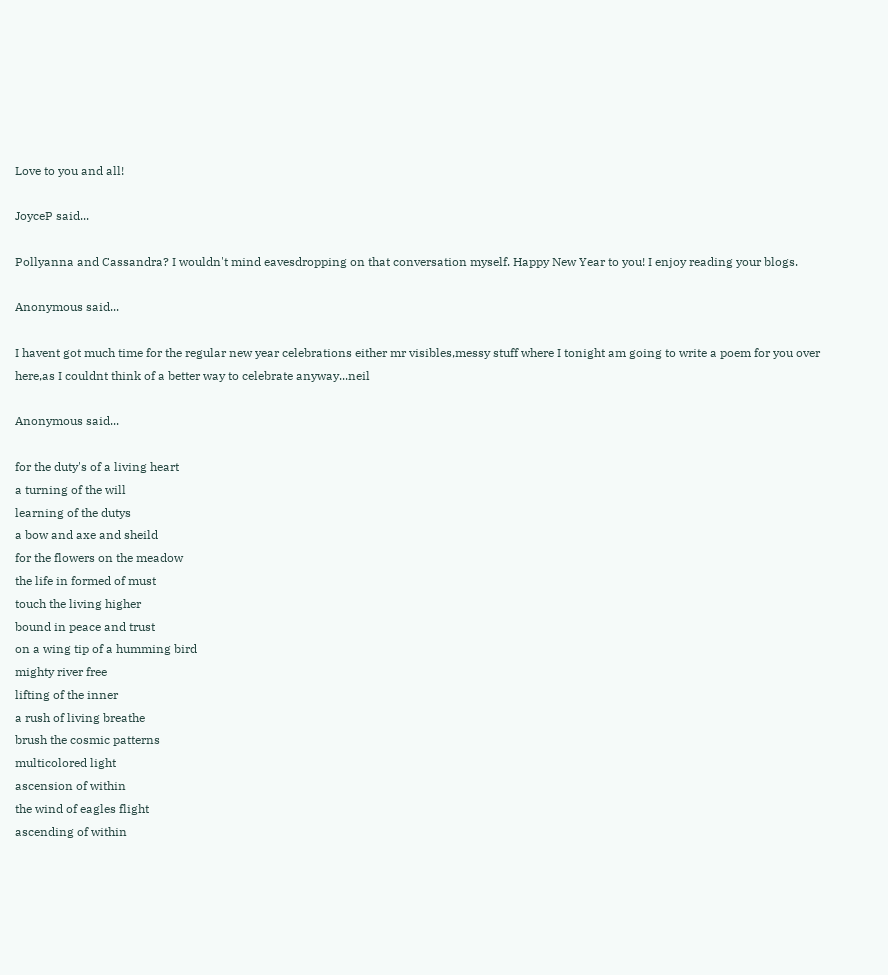Love to you and all!

JoyceP said...

Pollyanna and Cassandra? I wouldn't mind eavesdropping on that conversation myself. Happy New Year to you! I enjoy reading your blogs.

Anonymous said...

I havent got much time for the regular new year celebrations either mr visibles,messy stuff where I tonight am going to write a poem for you over here,as I couldnt think of a better way to celebrate anyway...neil

Anonymous said...

for the duty's of a living heart
a turning of the will
learning of the dutys
a bow and axe and sheild
for the flowers on the meadow
the life in formed of must
touch the living higher
bound in peace and trust
on a wing tip of a humming bird
mighty river free
lifting of the inner
a rush of living breathe
brush the cosmic patterns
multicolored light
ascension of within
the wind of eagles flight
ascending of within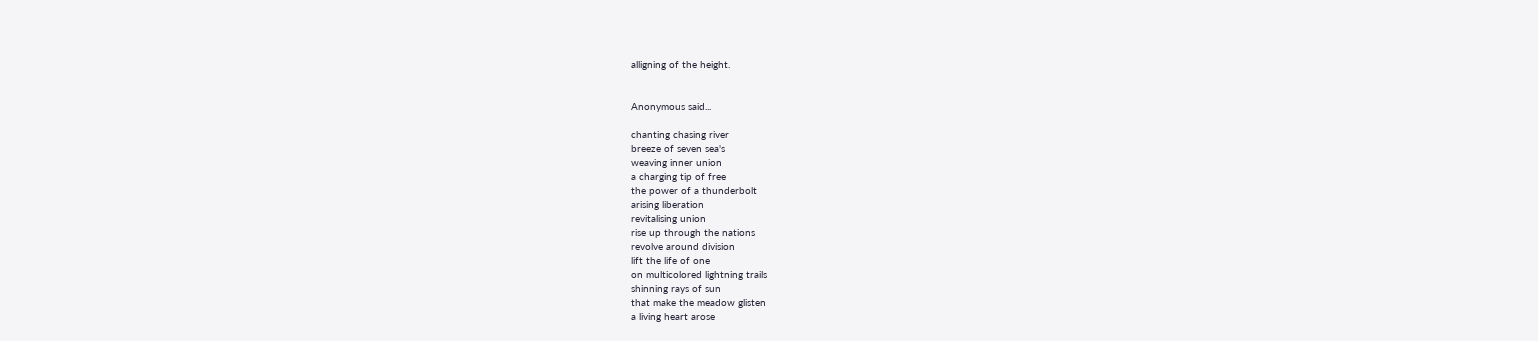alligning of the height.


Anonymous said...

chanting chasing river
breeze of seven sea's
weaving inner union
a charging tip of free
the power of a thunderbolt
arising liberation
revitalising union
rise up through the nations
revolve around division
lift the life of one
on multicolored lightning trails
shinning rays of sun
that make the meadow glisten
a living heart arose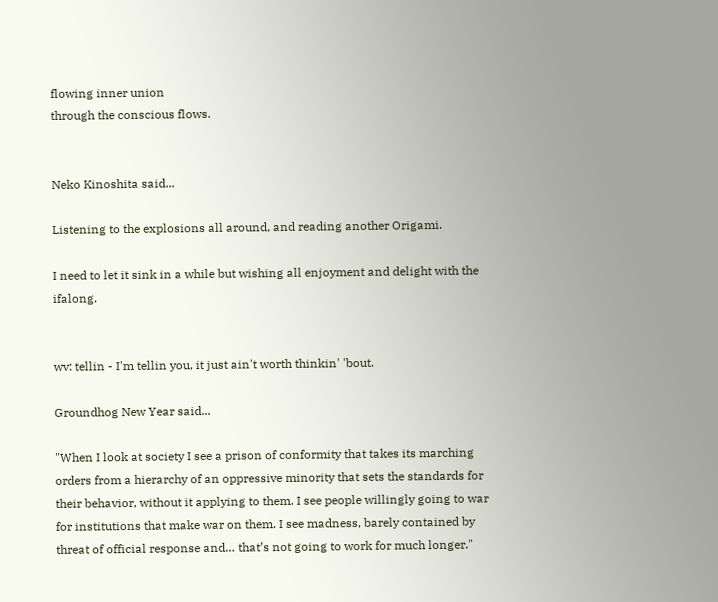flowing inner union
through the conscious flows.


Neko Kinoshita said...

Listening to the explosions all around, and reading another Origami.

I need to let it sink in a while but wishing all enjoyment and delight with the ifalong.


wv: tellin - I'm tellin you, it just ain't worth thinkin' 'bout.

Groundhog New Year said...

"When I look at society I see a prison of conformity that takes its marching orders from a hierarchy of an oppressive minority that sets the standards for their behavior, without it applying to them. I see people willingly going to war for institutions that make war on them. I see madness, barely contained by threat of official response and… that’s not going to work for much longer."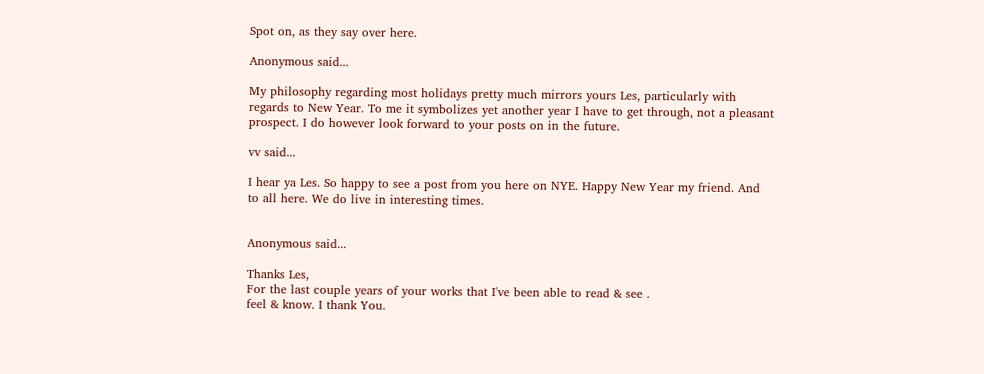Spot on, as they say over here.

Anonymous said...

My philosophy regarding most holidays pretty much mirrors yours Les, particularly with regards to New Year. To me it symbolizes yet another year I have to get through, not a pleasant prospect. I do however look forward to your posts on in the future.

vv said...

I hear ya Les. So happy to see a post from you here on NYE. Happy New Year my friend. And to all here. We do live in interesting times.


Anonymous said...

Thanks Les,
For the last couple years of your works that I've been able to read & see .
feel & know. I thank You.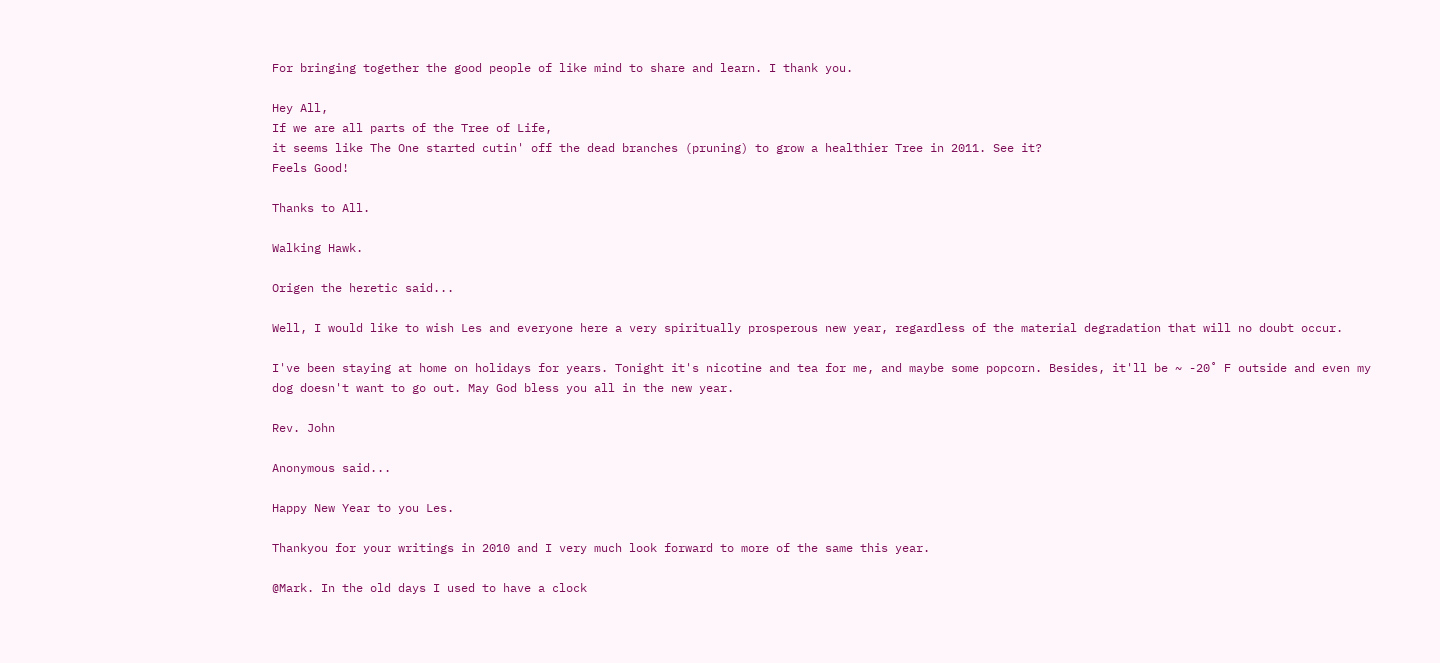For bringing together the good people of like mind to share and learn. I thank you.

Hey All,
If we are all parts of the Tree of Life,
it seems like The One started cutin' off the dead branches (pruning) to grow a healthier Tree in 2011. See it?
Feels Good!

Thanks to All.

Walking Hawk.

Origen the heretic said...

Well, I would like to wish Les and everyone here a very spiritually prosperous new year, regardless of the material degradation that will no doubt occur.

I've been staying at home on holidays for years. Tonight it's nicotine and tea for me, and maybe some popcorn. Besides, it'll be ~ -20˚ F outside and even my dog doesn't want to go out. May God bless you all in the new year.

Rev. John

Anonymous said...

Happy New Year to you Les.

Thankyou for your writings in 2010 and I very much look forward to more of the same this year.

@Mark. In the old days I used to have a clock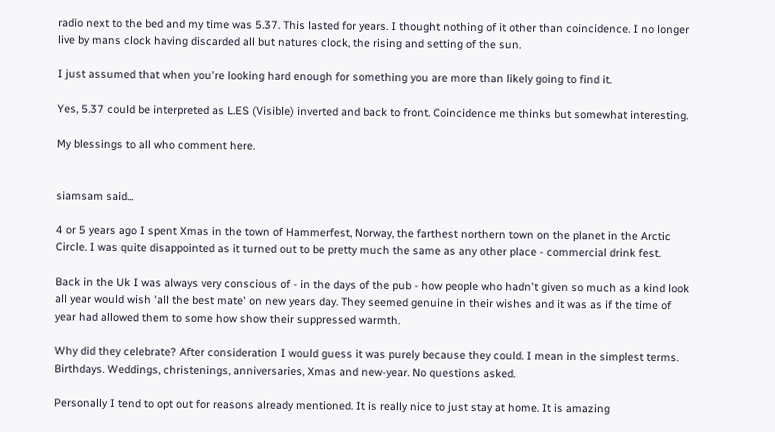radio next to the bed and my time was 5.37. This lasted for years. I thought nothing of it other than coincidence. I no longer live by mans clock having discarded all but natures clock, the rising and setting of the sun.

I just assumed that when you're looking hard enough for something you are more than likely going to find it.

Yes, 5.37 could be interpreted as L.ES (Visible) inverted and back to front. Coincidence me thinks but somewhat interesting.

My blessings to all who comment here.


siamsam said...

4 or 5 years ago I spent Xmas in the town of Hammerfest, Norway, the farthest northern town on the planet in the Arctic Circle. I was quite disappointed as it turned out to be pretty much the same as any other place - commercial drink fest.

Back in the Uk I was always very conscious of - in the days of the pub - how people who hadn't given so much as a kind look all year would wish 'all the best mate' on new years day. They seemed genuine in their wishes and it was as if the time of year had allowed them to some how show their suppressed warmth.

Why did they celebrate? After consideration I would guess it was purely because they could. I mean in the simplest terms. Birthdays. Weddings, christenings, anniversaries, Xmas and new-year. No questions asked.

Personally I tend to opt out for reasons already mentioned. It is really nice to just stay at home. It is amazing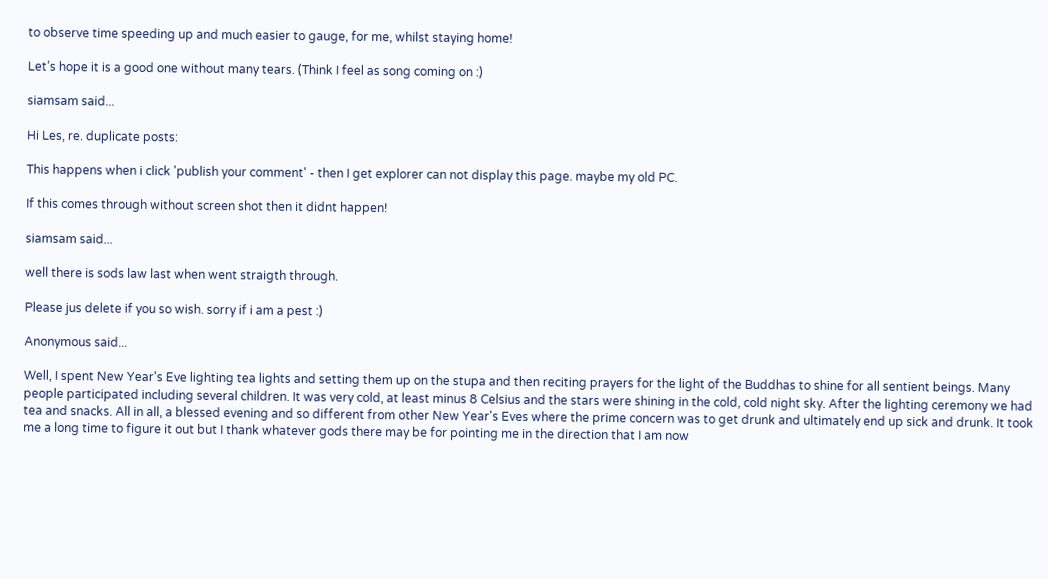to observe time speeding up and much easier to gauge, for me, whilst staying home!

Let’s hope it is a good one without many tears. (Think I feel as song coming on :)

siamsam said...

Hi Les, re. duplicate posts:

This happens when i click 'publish your comment' - then I get explorer can not display this page. maybe my old PC.

If this comes through without screen shot then it didnt happen!

siamsam said...

well there is sods law last when went straigth through.

Please jus delete if you so wish. sorry if i am a pest :)

Anonymous said...

Well, I spent New Year's Eve lighting tea lights and setting them up on the stupa and then reciting prayers for the light of the Buddhas to shine for all sentient beings. Many people participated including several children. It was very cold, at least minus 8 Celsius and the stars were shining in the cold, cold night sky. After the lighting ceremony we had tea and snacks. All in all, a blessed evening and so different from other New Year's Eves where the prime concern was to get drunk and ultimately end up sick and drunk. It took me a long time to figure it out but I thank whatever gods there may be for pointing me in the direction that I am now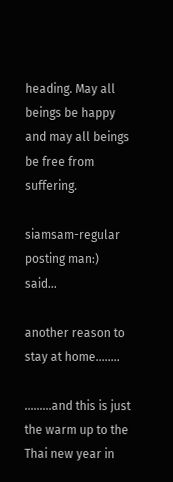heading. May all beings be happy and may all beings be free from suffering.

siamsam-regular posting man:) said...

another reason to stay at home........

.........and this is just the warm up to the Thai new year in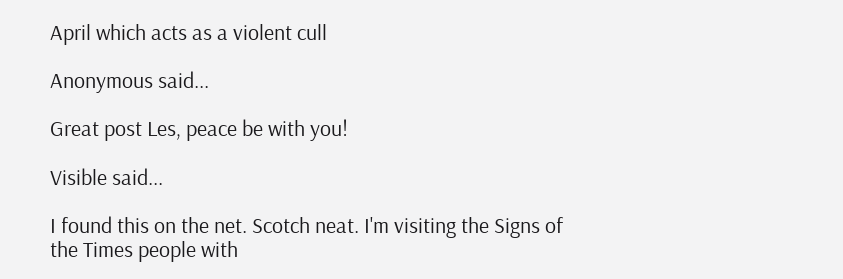April which acts as a violent cull

Anonymous said...

Great post Les, peace be with you!

Visible said...

I found this on the net. Scotch neat. I'm visiting the Signs of the Times people with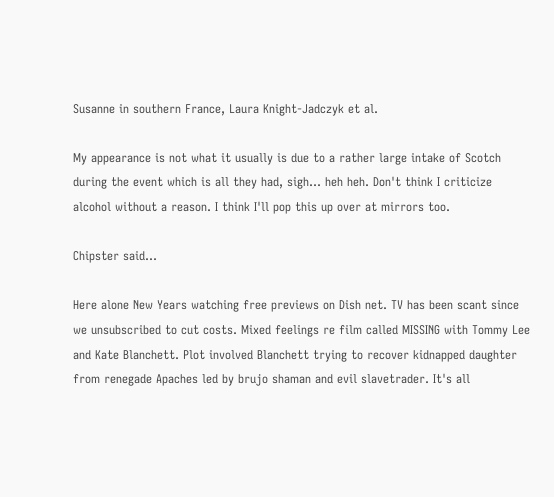Susanne in southern France, Laura Knight-Jadczyk et al.

My appearance is not what it usually is due to a rather large intake of Scotch during the event which is all they had, sigh... heh heh. Don't think I criticize alcohol without a reason. I think I'll pop this up over at mirrors too.

Chipster said...

Here alone New Years watching free previews on Dish net. TV has been scant since we unsubscribed to cut costs. Mixed feelings re film called MISSING with Tommy Lee and Kate Blanchett. Plot involved Blanchett trying to recover kidnapped daughter from renegade Apaches led by brujo shaman and evil slavetrader. It's all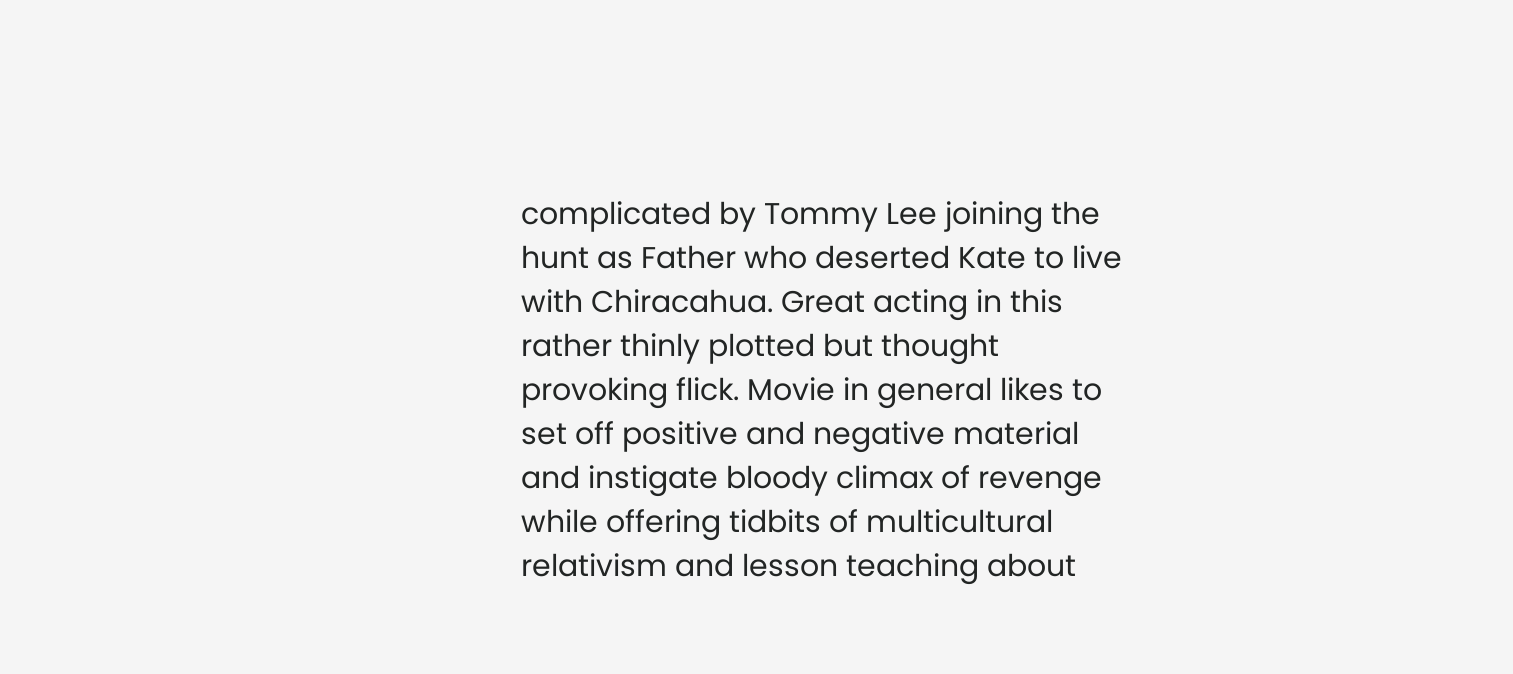complicated by Tommy Lee joining the hunt as Father who deserted Kate to live with Chiracahua. Great acting in this rather thinly plotted but thought provoking flick. Movie in general likes to set off positive and negative material and instigate bloody climax of revenge while offering tidbits of multicultural relativism and lesson teaching about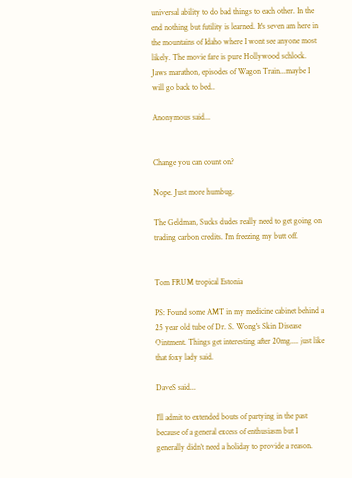universal ability to do bad things to each other. In the end nothing but futility is learned. It's seven am here in the mountains of Idaho where I wont see anyone most likely. The movie fare is pure Hollywood schlock. Jaws marathon, episodes of Wagon Train...maybe I will go back to bed..

Anonymous said...


Change you can count on?

Nope. Just more humbug.

The Geldman, Sucks dudes really need to get going on trading carbon credits. I'm freezing my butt off.


Tom FRUM tropical Estonia

PS: Found some AMT in my medicine cabinet behind a 25 year old tube of Dr. S. Wong's Skin Disease Ointment. Things get interesting after 20mg.... just like that foxy lady said.

DaveS said...

I’ll admit to extended bouts of partying in the past because of a general excess of enthusiasm but I generally didn’t need a holiday to provide a reason.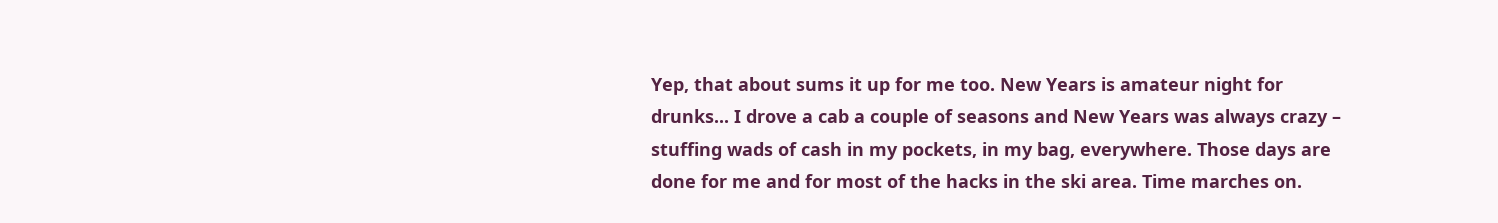Yep, that about sums it up for me too. New Years is amateur night for drunks... I drove a cab a couple of seasons and New Years was always crazy – stuffing wads of cash in my pockets, in my bag, everywhere. Those days are done for me and for most of the hacks in the ski area. Time marches on.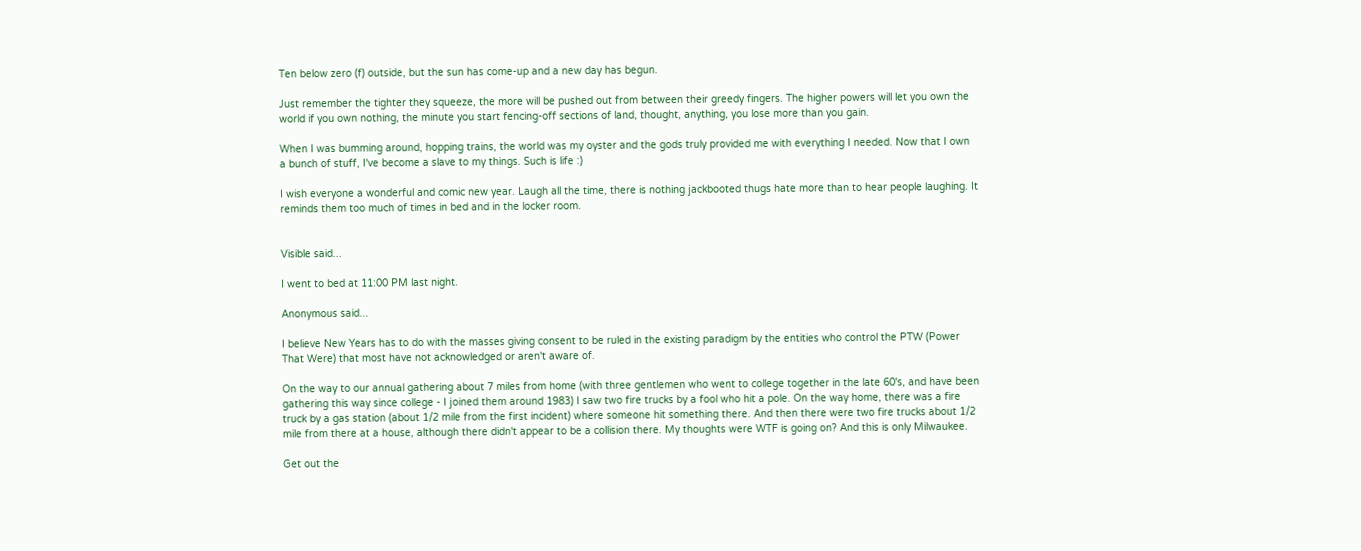Ten below zero (f) outside, but the sun has come-up and a new day has begun.

Just remember the tighter they squeeze, the more will be pushed out from between their greedy fingers. The higher powers will let you own the world if you own nothing, the minute you start fencing-off sections of land, thought, anything, you lose more than you gain.

When I was bumming around, hopping trains, the world was my oyster and the gods truly provided me with everything I needed. Now that I own a bunch of stuff, I've become a slave to my things. Such is life :)

I wish everyone a wonderful and comic new year. Laugh all the time, there is nothing jackbooted thugs hate more than to hear people laughing. It reminds them too much of times in bed and in the locker room.


Visible said...

I went to bed at 11:00 PM last night.

Anonymous said...

I believe New Years has to do with the masses giving consent to be ruled in the existing paradigm by the entities who control the PTW (Power That Were) that most have not acknowledged or aren't aware of.

On the way to our annual gathering about 7 miles from home (with three gentlemen who went to college together in the late 60's, and have been gathering this way since college - I joined them around 1983) I saw two fire trucks by a fool who hit a pole. On the way home, there was a fire truck by a gas station (about 1/2 mile from the first incident) where someone hit something there. And then there were two fire trucks about 1/2 mile from there at a house, although there didn't appear to be a collision there. My thoughts were WTF is going on? And this is only Milwaukee.

Get out the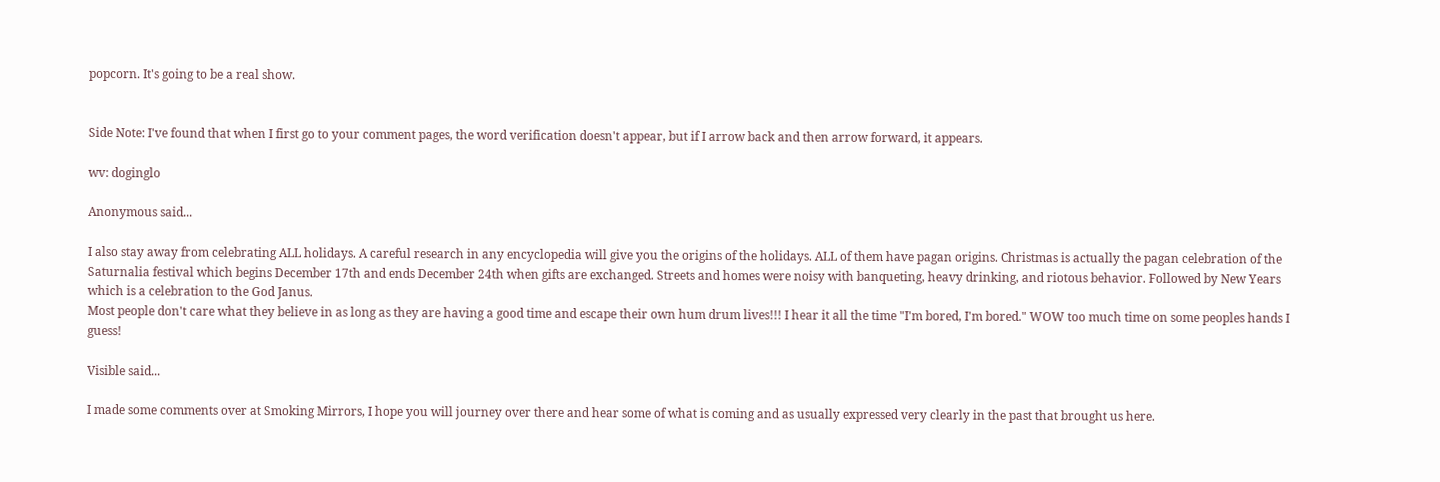popcorn. It's going to be a real show.


Side Note: I've found that when I first go to your comment pages, the word verification doesn't appear, but if I arrow back and then arrow forward, it appears.

wv: doginglo

Anonymous said...

I also stay away from celebrating ALL holidays. A careful research in any encyclopedia will give you the origins of the holidays. ALL of them have pagan origins. Christmas is actually the pagan celebration of the Saturnalia festival which begins December 17th and ends December 24th when gifts are exchanged. Streets and homes were noisy with banqueting, heavy drinking, and riotous behavior. Followed by New Years which is a celebration to the God Janus.
Most people don't care what they believe in as long as they are having a good time and escape their own hum drum lives!!! I hear it all the time "I'm bored, I'm bored." WOW too much time on some peoples hands I guess!

Visible said...

I made some comments over at Smoking Mirrors, I hope you will journey over there and hear some of what is coming and as usually expressed very clearly in the past that brought us here.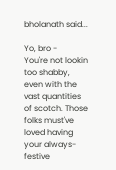bholanath said...

Yo, bro -
You're not lookin too shabby, even with the vast quantities of scotch. Those folks must've loved having your always-festive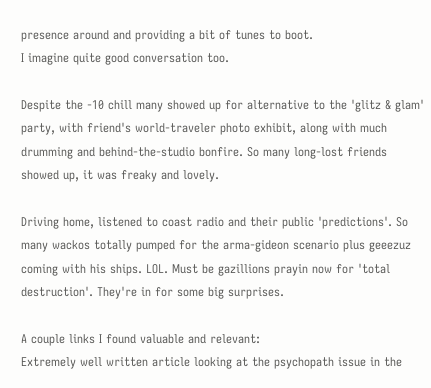presence around and providing a bit of tunes to boot.
I imagine quite good conversation too.

Despite the -10 chill many showed up for alternative to the 'glitz & glam' party, with friend's world-traveler photo exhibit, along with much drumming and behind-the-studio bonfire. So many long-lost friends showed up, it was freaky and lovely.

Driving home, listened to coast radio and their public 'predictions'. So many wackos totally pumped for the arma-gideon scenario plus geeezuz coming with his ships. LOL. Must be gazillions prayin now for 'total destruction'. They're in for some big surprises.

A couple links I found valuable and relevant:
Extremely well written article looking at the psychopath issue in the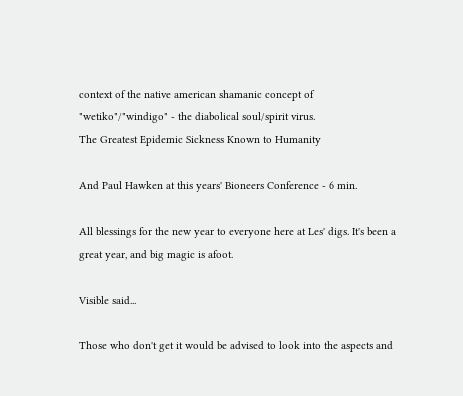context of the native american shamanic concept of "wetiko"/"windigo" - the diabolical soul/spirit virus.
The Greatest Epidemic Sickness Known to Humanity

And Paul Hawken at this years' Bioneers Conference - 6 min.

All blessings for the new year to everyone here at Les' digs. It's been a great year, and big magic is afoot.

Visible said...

Those who don't get it would be advised to look into the aspects and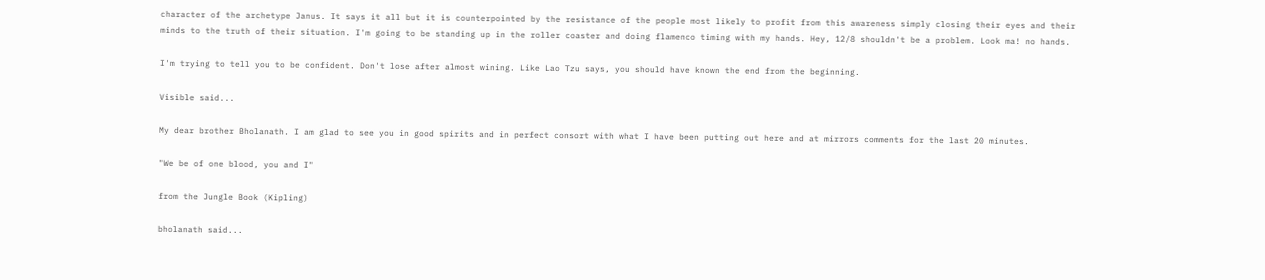character of the archetype Janus. It says it all but it is counterpointed by the resistance of the people most likely to profit from this awareness simply closing their eyes and their minds to the truth of their situation. I'm going to be standing up in the roller coaster and doing flamenco timing with my hands. Hey, 12/8 shouldn't be a problem. Look ma! no hands.

I'm trying to tell you to be confident. Don't lose after almost wining. Like Lao Tzu says, you should have known the end from the beginning.

Visible said...

My dear brother Bholanath. I am glad to see you in good spirits and in perfect consort with what I have been putting out here and at mirrors comments for the last 20 minutes.

"We be of one blood, you and I"

from the Jungle Book (Kipling)

bholanath said...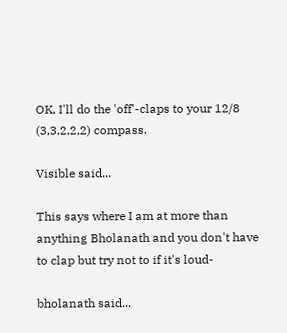OK, I'll do the 'off'-claps to your 12/8 (3,3,2,2,2) compass.

Visible said...

This says where I am at more than anything Bholanath and you don't have to clap but try not to if it's loud-

bholanath said...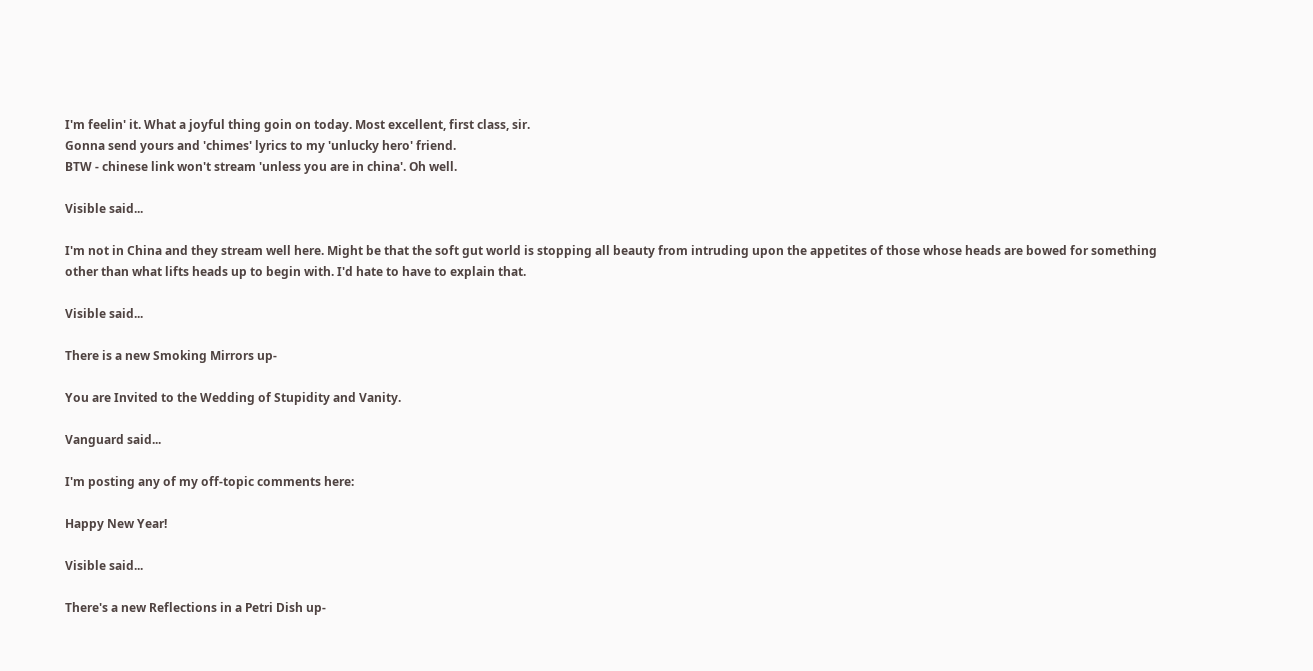I'm feelin' it. What a joyful thing goin on today. Most excellent, first class, sir.
Gonna send yours and 'chimes' lyrics to my 'unlucky hero' friend.
BTW - chinese link won't stream 'unless you are in china'. Oh well.

Visible said...

I'm not in China and they stream well here. Might be that the soft gut world is stopping all beauty from intruding upon the appetites of those whose heads are bowed for something other than what lifts heads up to begin with. I'd hate to have to explain that.

Visible said...

There is a new Smoking Mirrors up-

You are Invited to the Wedding of Stupidity and Vanity.

Vanguard said...

I'm posting any of my off-topic comments here:

Happy New Year!

Visible said...

There's a new Reflections in a Petri Dish up-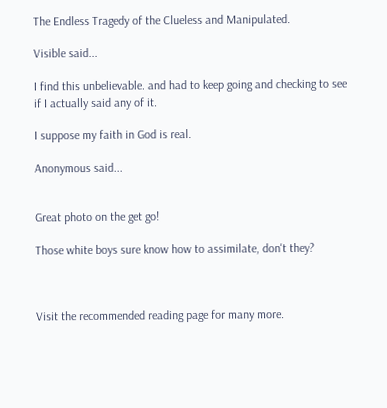The Endless Tragedy of the Clueless and Manipulated.

Visible said...

I find this unbelievable. and had to keep going and checking to see if I actually said any of it.

I suppose my faith in God is real.

Anonymous said...


Great photo on the get go!

Those white boys sure know how to assimilate, don't they?



Visit the recommended reading page for many more.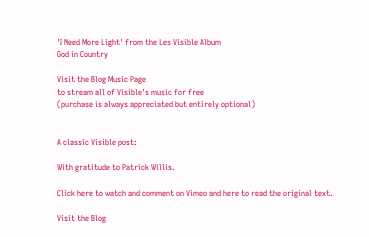'I Need More Light' from the Les Visible Album
God in Country

Visit the Blog Music Page
to stream all of Visible's music for free
(purchase is always appreciated but entirely optional)


A classic Visible post:

With gratitude to Patrick Willis.

Click here to watch and comment on Vimeo and here to read the original text.

Visit the Blog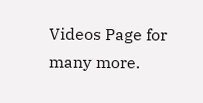Videos Page for many more.